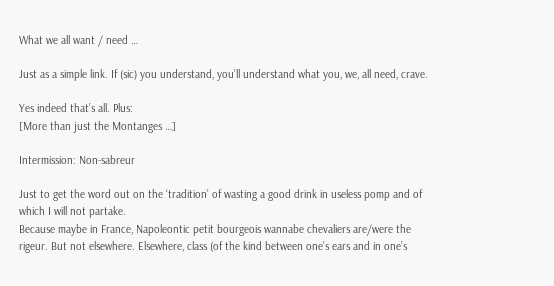What we all want / need …

Just as a simple link. If (sic) you understand, you’ll understand what you, we, all need, crave.

Yes indeed that’s all. Plus:
[More than just the Montanges …]

Intermission: Non-sabreur

Just to get the word out on the ‘tradition’ of wasting a good drink in useless pomp and of which I will not partake.
Because maybe in France, Napoleontic petit bourgeois wannabe chevaliers are/were the rigeur. But not elsewhere. Elsewhere, class (of the kind between one’s ears and in one’s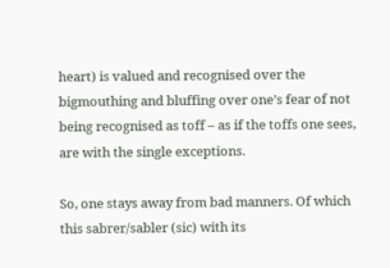heart) is valued and recognised over the bigmouthing and bluffing over one’s fear of not being recognised as toff – as if the toffs one sees, are with the single exceptions.

So, one stays away from bad manners. Of which this sabrer/sabler (sic) with its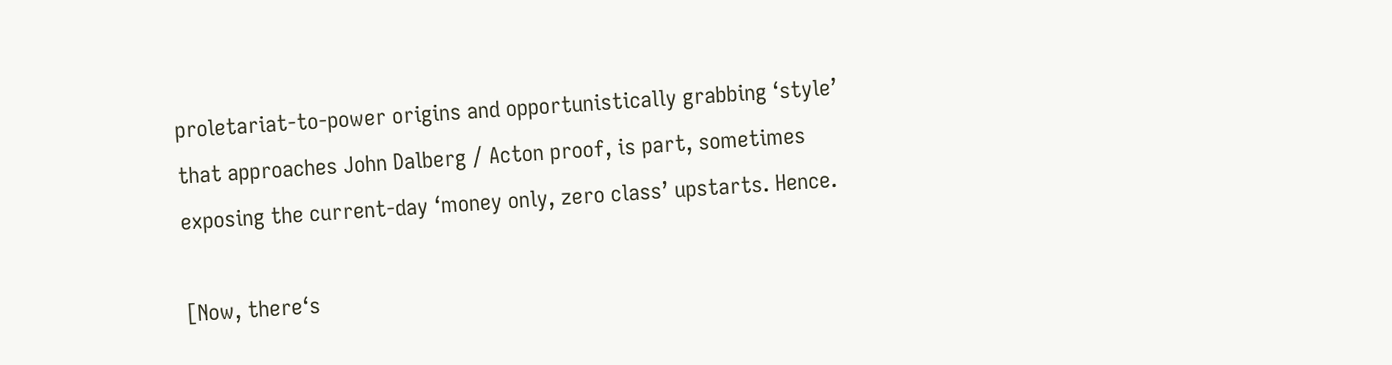proletariat-to-power origins and opportunistically grabbing ‘style’ that approaches John Dalberg / Acton proof, is part, sometimes exposing the current-day ‘money only, zero class’ upstarts. Hence.

[Now, there‘s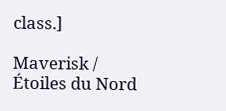class.]

Maverisk / Étoiles du Nord